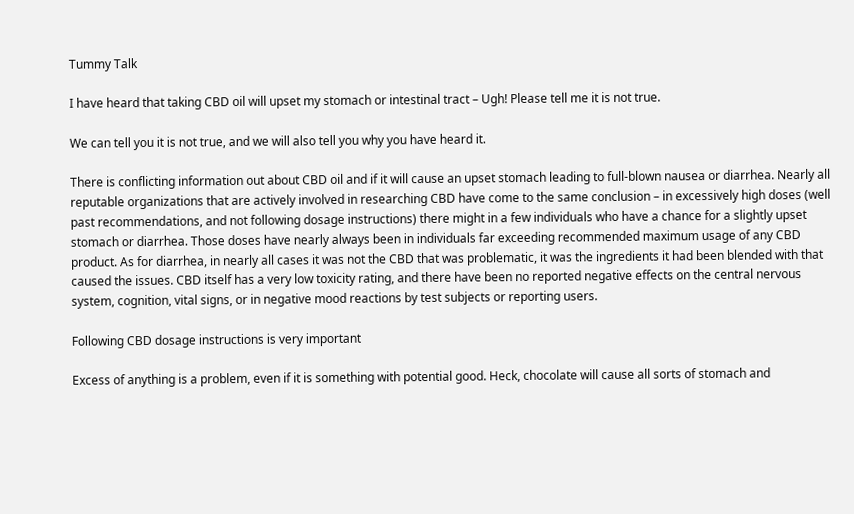Tummy Talk

I have heard that taking CBD oil will upset my stomach or intestinal tract – Ugh! Please tell me it is not true.

We can tell you it is not true, and we will also tell you why you have heard it.

There is conflicting information out about CBD oil and if it will cause an upset stomach leading to full-blown nausea or diarrhea. Nearly all reputable organizations that are actively involved in researching CBD have come to the same conclusion – in excessively high doses (well past recommendations, and not following dosage instructions) there might in a few individuals who have a chance for a slightly upset stomach or diarrhea. Those doses have nearly always been in individuals far exceeding recommended maximum usage of any CBD product. As for diarrhea, in nearly all cases it was not the CBD that was problematic, it was the ingredients it had been blended with that caused the issues. CBD itself has a very low toxicity rating, and there have been no reported negative effects on the central nervous system, cognition, vital signs, or in negative mood reactions by test subjects or reporting users.

Following CBD dosage instructions is very important

Excess of anything is a problem, even if it is something with potential good. Heck, chocolate will cause all sorts of stomach and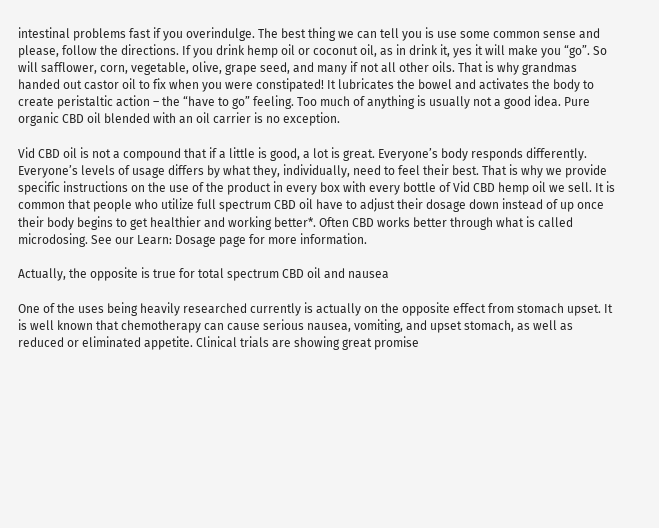intestinal problems fast if you overindulge. The best thing we can tell you is use some common sense and please, follow the directions. If you drink hemp oil or coconut oil, as in drink it, yes it will make you “go”. So will safflower, corn, vegetable, olive, grape seed, and many if not all other oils. That is why grandmas handed out castor oil to fix when you were constipated! It lubricates the bowel and activates the body to create peristaltic action – the “have to go” feeling. Too much of anything is usually not a good idea. Pure organic CBD oil blended with an oil carrier is no exception.

Vid CBD oil is not a compound that if a little is good, a lot is great. Everyone’s body responds differently. Everyone’s levels of usage differs by what they, individually, need to feel their best. That is why we provide specific instructions on the use of the product in every box with every bottle of Vid CBD hemp oil we sell. It is common that people who utilize full spectrum CBD oil have to adjust their dosage down instead of up once their body begins to get healthier and working better*. Often CBD works better through what is called microdosing. See our Learn: Dosage page for more information.

Actually, the opposite is true for total spectrum CBD oil and nausea

One of the uses being heavily researched currently is actually on the opposite effect from stomach upset. It is well known that chemotherapy can cause serious nausea, vomiting, and upset stomach, as well as reduced or eliminated appetite. Clinical trials are showing great promise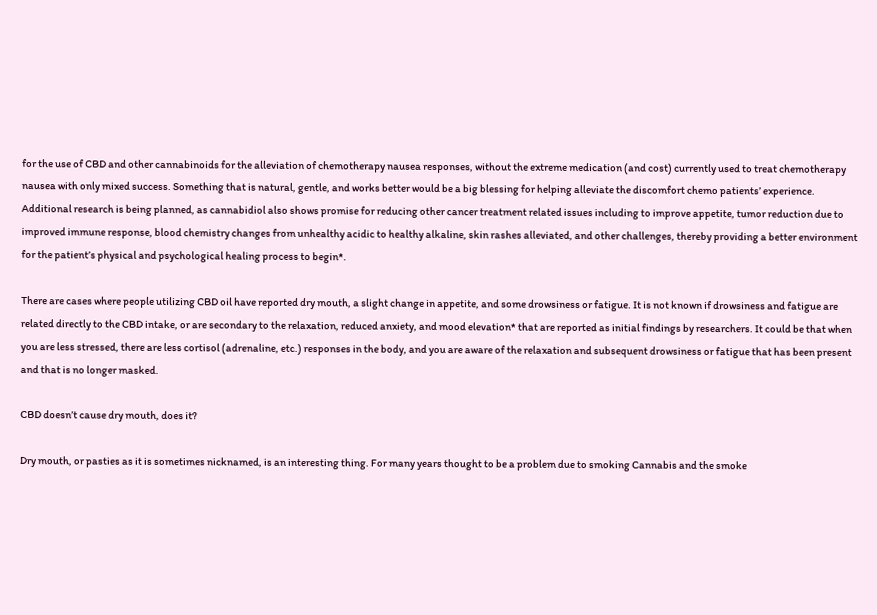for the use of CBD and other cannabinoids for the alleviation of chemotherapy nausea responses, without the extreme medication (and cost) currently used to treat chemotherapy nausea with only mixed success. Something that is natural, gentle, and works better would be a big blessing for helping alleviate the discomfort chemo patients’ experience. Additional research is being planned, as cannabidiol also shows promise for reducing other cancer treatment related issues including to improve appetite, tumor reduction due to improved immune response, blood chemistry changes from unhealthy acidic to healthy alkaline, skin rashes alleviated, and other challenges, thereby providing a better environment for the patient’s physical and psychological healing process to begin*.

There are cases where people utilizing CBD oil have reported dry mouth, a slight change in appetite, and some drowsiness or fatigue. It is not known if drowsiness and fatigue are related directly to the CBD intake, or are secondary to the relaxation, reduced anxiety, and mood elevation* that are reported as initial findings by researchers. It could be that when you are less stressed, there are less cortisol (adrenaline, etc.) responses in the body, and you are aware of the relaxation and subsequent drowsiness or fatigue that has been present and that is no longer masked.

CBD doesn’t cause dry mouth, does it?

Dry mouth, or pasties as it is sometimes nicknamed, is an interesting thing. For many years thought to be a problem due to smoking Cannabis and the smoke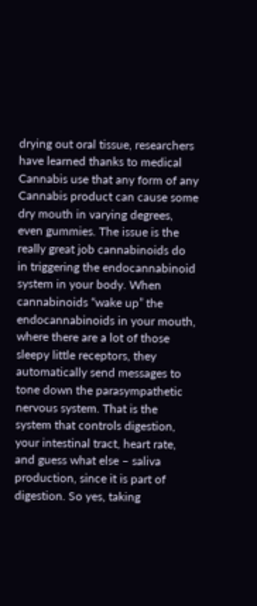drying out oral tissue, researchers have learned thanks to medical Cannabis use that any form of any Cannabis product can cause some dry mouth in varying degrees, even gummies. The issue is the really great job cannabinoids do in triggering the endocannabinoid system in your body. When cannabinoids “wake up” the endocannabinoids in your mouth, where there are a lot of those sleepy little receptors, they automatically send messages to tone down the parasympathetic nervous system. That is the system that controls digestion, your intestinal tract, heart rate, and guess what else – saliva production, since it is part of digestion. So yes, taking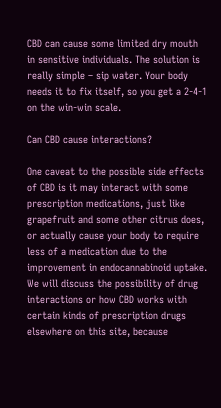CBD can cause some limited dry mouth in sensitive individuals. The solution is really simple – sip water. Your body needs it to fix itself, so you get a 2-4-1 on the win-win scale.

Can CBD cause interactions?

One caveat to the possible side effects of CBD is it may interact with some prescription medications, just like grapefruit and some other citrus does, or actually cause your body to require less of a medication due to the improvement in endocannabinoid uptake. We will discuss the possibility of drug interactions or how CBD works with certain kinds of prescription drugs elsewhere on this site, because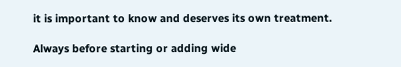it is important to know and deserves its own treatment.

Always before starting or adding wide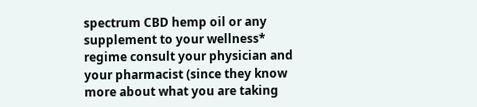spectrum CBD hemp oil or any supplement to your wellness* regime consult your physician and your pharmacist (since they know more about what you are taking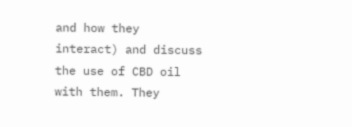and how they interact) and discuss the use of CBD oil with them. They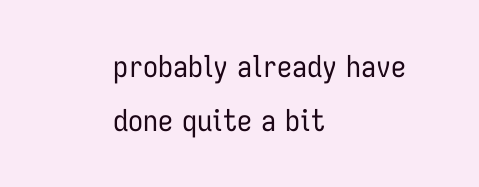probably already have done quite a bit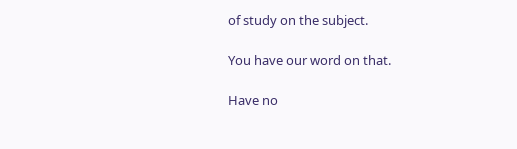of study on the subject.

You have our word on that.

Have no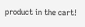product in the cart!